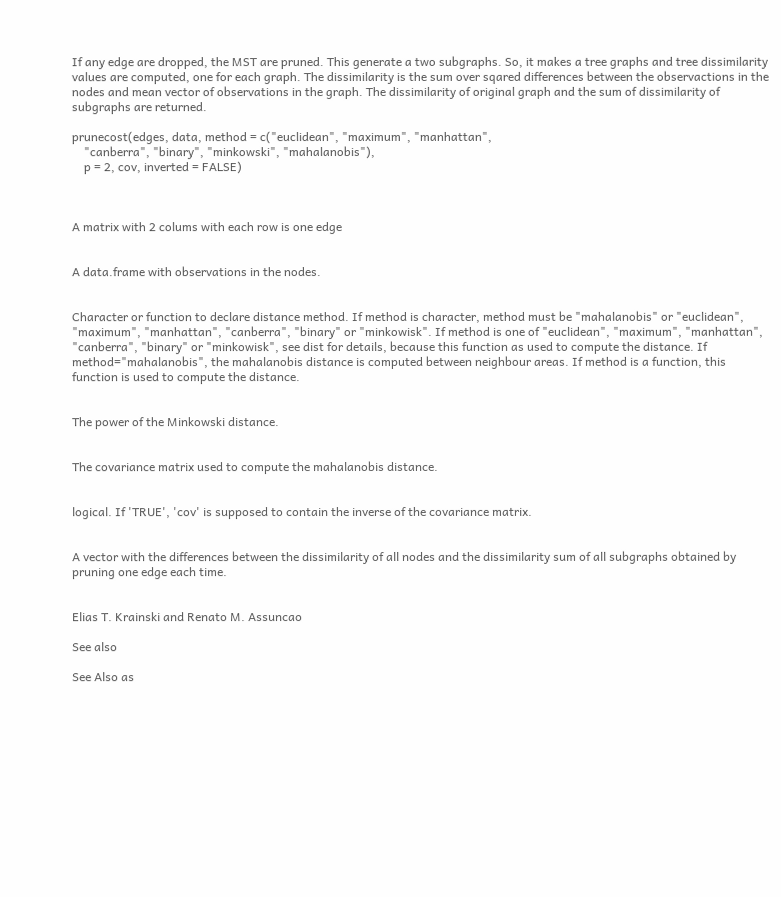If any edge are dropped, the MST are pruned. This generate a two subgraphs. So, it makes a tree graphs and tree dissimilarity values are computed, one for each graph. The dissimilarity is the sum over sqared differences between the observactions in the nodes and mean vector of observations in the graph. The dissimilarity of original graph and the sum of dissimilarity of subgraphs are returned.

prunecost(edges, data, method = c("euclidean", "maximum", "manhattan",
    "canberra", "binary", "minkowski", "mahalanobis"),
    p = 2, cov, inverted = FALSE)



A matrix with 2 colums with each row is one edge


A data.frame with observations in the nodes.


Character or function to declare distance method. If method is character, method must be "mahalanobis" or "euclidean", "maximum", "manhattan", "canberra", "binary" or "minkowisk". If method is one of "euclidean", "maximum", "manhattan", "canberra", "binary" or "minkowisk", see dist for details, because this function as used to compute the distance. If method="mahalanobis", the mahalanobis distance is computed between neighbour areas. If method is a function, this function is used to compute the distance.


The power of the Minkowski distance.


The covariance matrix used to compute the mahalanobis distance.


logical. If 'TRUE', 'cov' is supposed to contain the inverse of the covariance matrix.


A vector with the differences between the dissimilarity of all nodes and the dissimilarity sum of all subgraphs obtained by pruning one edge each time.


Elias T. Krainski and Renato M. Assuncao

See also

See Also as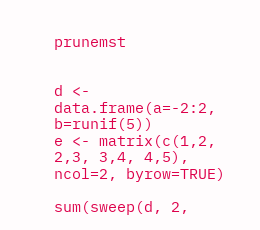prunemst


d <- data.frame(a=-2:2, b=runif(5))
e <- matrix(c(1,2, 2,3, 3,4, 4,5), ncol=2, byrow=TRUE)

sum(sweep(d, 2,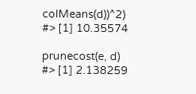colMeans(d))^2)
#> [1] 10.35574

prunecost(e, d)
#> [1] 2.138259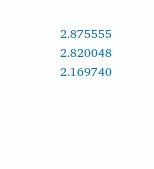2.875555 2.820048 2.169740